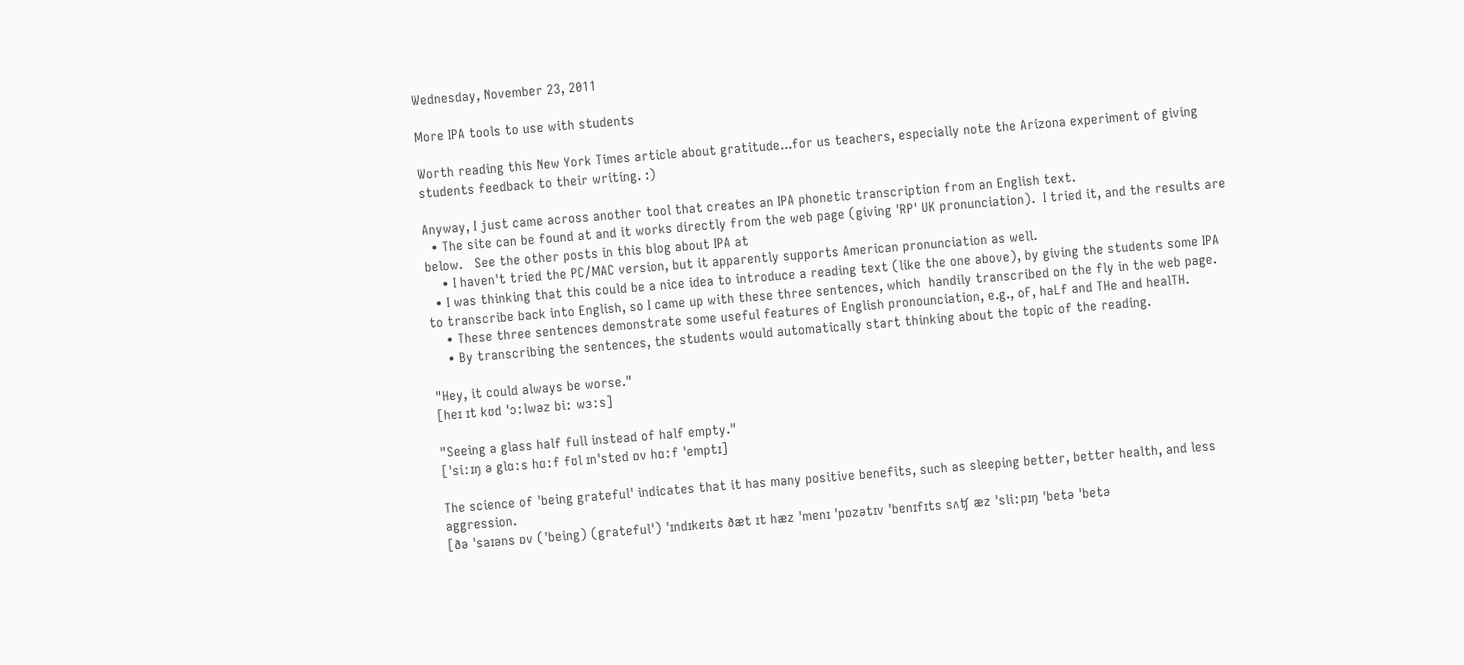Wednesday, November 23, 2011

More IPA tools to use with students

Worth reading this New York Times article about gratitude...for us teachers, especially note the Arizona experiment of giving students feedback to their writing. :)

Anyway, I just came across another tool that creates an IPA phonetic transcription from an English text.
  • The site can be found at and it works directly from the web page (giving 'RP' UK pronunciation).  I tried it, and the results are below.   See the other posts in this blog about IPA at
    • I haven't tried the PC/MAC version, but it apparently supports American pronunciation as well.
  • I was thinking that this could be a nice idea to introduce a reading text (like the one above), by giving the students some IPA to transcribe back into English, so I came up with these three sentences, which  handily transcribed on the fly in the web page.
    • These three sentences demonstrate some useful features of English pronounciation, e.g., oF, haLf and THe and healTH.
    • By transcribing the sentences, the students would automatically start thinking about the topic of the reading.

"Hey, it could always be worse."
[heɪ ɪt kʊd ˈɔːlwəz biː wɜːs]

"Seeing a glass half full instead of half empty."
[ˈsiːɪŋ ə glɑːs hɑːf fʊl ɪnˈsted ɒv hɑːf ˈemptɪ]

The science of 'being grateful' indicates that it has many positive benefits, such as sleeping better, better health, and less aggression.
[ðə ˈsaɪəns ɒv ('being) (grateful') ˈɪndɪkeɪts ðæt ɪt hæz ˈmenɪ ˈpɒzətɪv ˈbenɪfɪts sʌʧ æz ˈsliːpɪŋ ˈbetə ˈbetə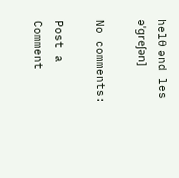helθ ənd les əˈgreʃən]

No comments:

Post a Comment